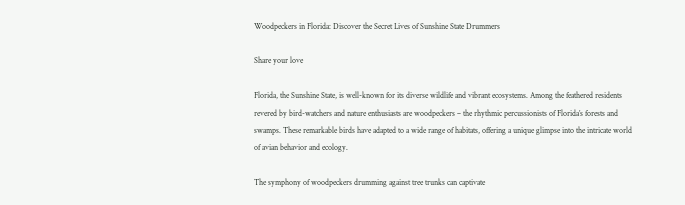Woodpeckers in Florida: Discover the Secret Lives of Sunshine State Drummers

Share your love

Florida, the Sunshine State, is well-known for its diverse wildlife and vibrant ecosystems. Among the feathered residents revered by bird-watchers and nature enthusiasts are woodpeckers – the rhythmic percussionists of Florida’s forests and swamps. These remarkable birds have adapted to a wide range of habitats, offering a unique glimpse into the intricate world of avian behavior and ecology.

The symphony of woodpeckers drumming against tree trunks can captivate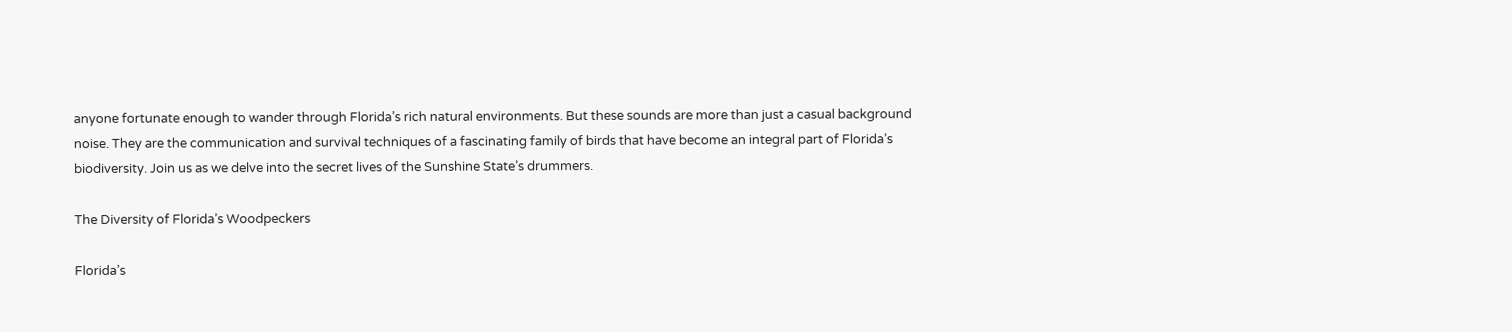anyone fortunate enough to wander through Florida’s rich natural environments. But these sounds are more than just a casual background noise. They are the communication and survival techniques of a fascinating family of birds that have become an integral part of Florida’s biodiversity. Join us as we delve into the secret lives of the Sunshine State’s drummers.

The Diversity of Florida’s Woodpeckers

Florida’s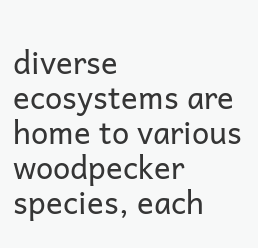diverse ecosystems are home to various woodpecker species, each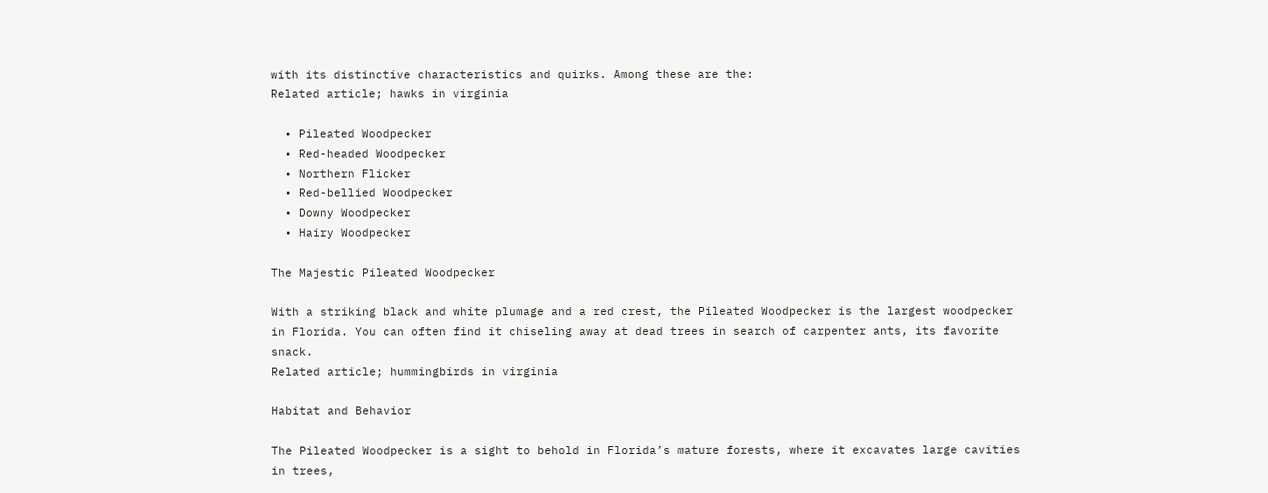with its distinctive characteristics and quirks. Among these are the:
Related article; hawks in virginia

  • Pileated Woodpecker
  • Red-headed Woodpecker
  • Northern Flicker
  • Red-bellied Woodpecker
  • Downy Woodpecker
  • Hairy Woodpecker

The Majestic Pileated Woodpecker

With a striking black and white plumage and a red crest, the Pileated Woodpecker is the largest woodpecker in Florida. You can often find it chiseling away at dead trees in search of carpenter ants, its favorite snack.
Related article; hummingbirds in virginia

Habitat and Behavior

The Pileated Woodpecker is a sight to behold in Florida’s mature forests, where it excavates large cavities in trees,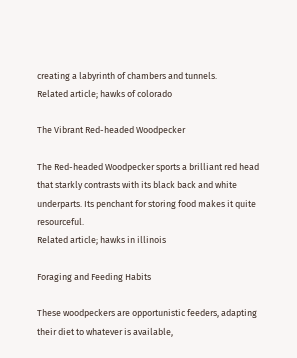creating a labyrinth of chambers and tunnels.
Related article; hawks of colorado

The Vibrant Red-headed Woodpecker

The Red-headed Woodpecker sports a brilliant red head that starkly contrasts with its black back and white underparts. Its penchant for storing food makes it quite resourceful.
Related article; hawks in illinois

Foraging and Feeding Habits

These woodpeckers are opportunistic feeders, adapting their diet to whatever is available,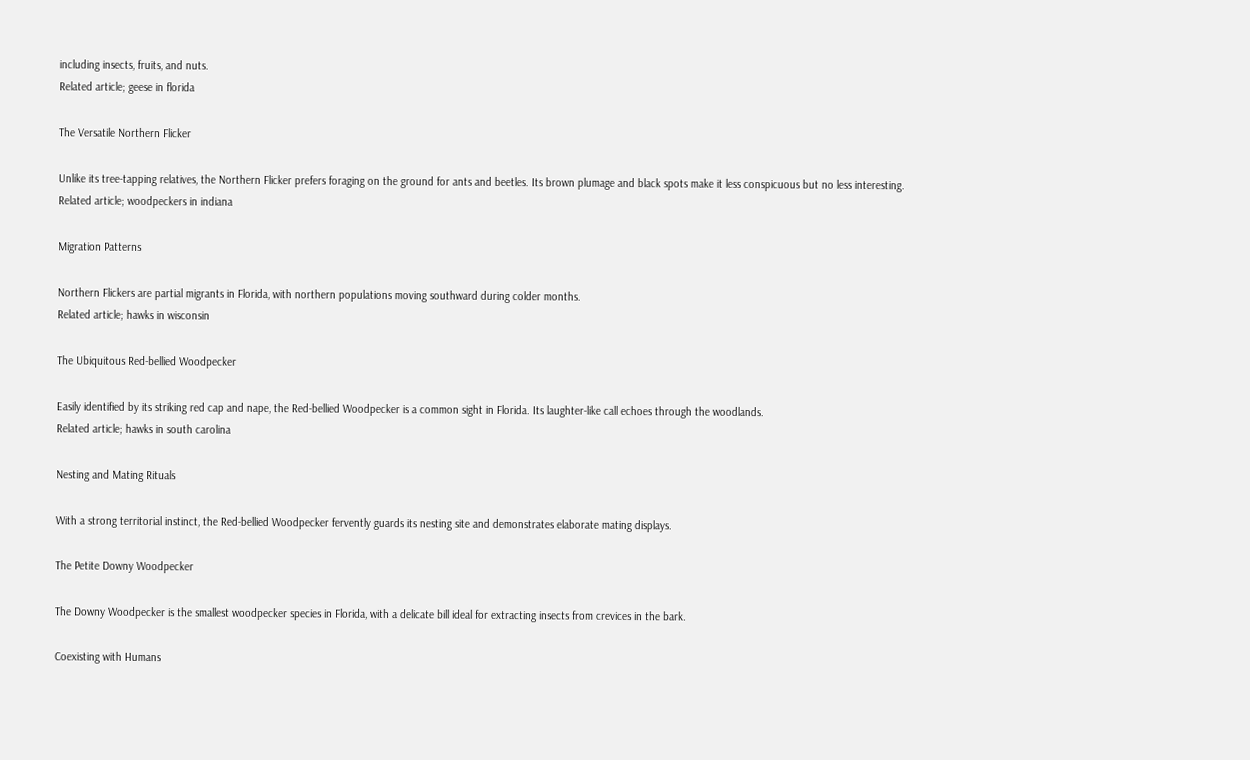including insects, fruits, and nuts.
Related article; geese in florida

The Versatile Northern Flicker

Unlike its tree-tapping relatives, the Northern Flicker prefers foraging on the ground for ants and beetles. Its brown plumage and black spots make it less conspicuous but no less interesting.
Related article; woodpeckers in indiana

Migration Patterns

Northern Flickers are partial migrants in Florida, with northern populations moving southward during colder months.
Related article; hawks in wisconsin

The Ubiquitous Red-bellied Woodpecker

Easily identified by its striking red cap and nape, the Red-bellied Woodpecker is a common sight in Florida. Its laughter-like call echoes through the woodlands.
Related article; hawks in south carolina

Nesting and Mating Rituals

With a strong territorial instinct, the Red-bellied Woodpecker fervently guards its nesting site and demonstrates elaborate mating displays.

The Petite Downy Woodpecker

The Downy Woodpecker is the smallest woodpecker species in Florida, with a delicate bill ideal for extracting insects from crevices in the bark.

Coexisting with Humans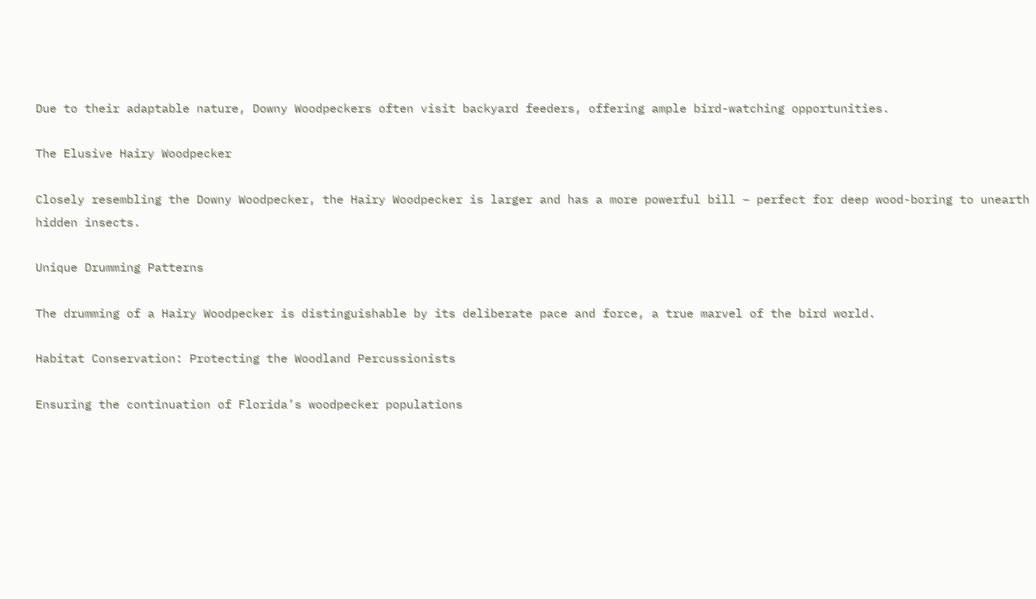Due to their adaptable nature, Downy Woodpeckers often visit backyard feeders, offering ample bird-watching opportunities.

The Elusive Hairy Woodpecker

Closely resembling the Downy Woodpecker, the Hairy Woodpecker is larger and has a more powerful bill – perfect for deep wood-boring to unearth hidden insects.

Unique Drumming Patterns

The drumming of a Hairy Woodpecker is distinguishable by its deliberate pace and force, a true marvel of the bird world.

Habitat Conservation: Protecting the Woodland Percussionists

Ensuring the continuation of Florida’s woodpecker populations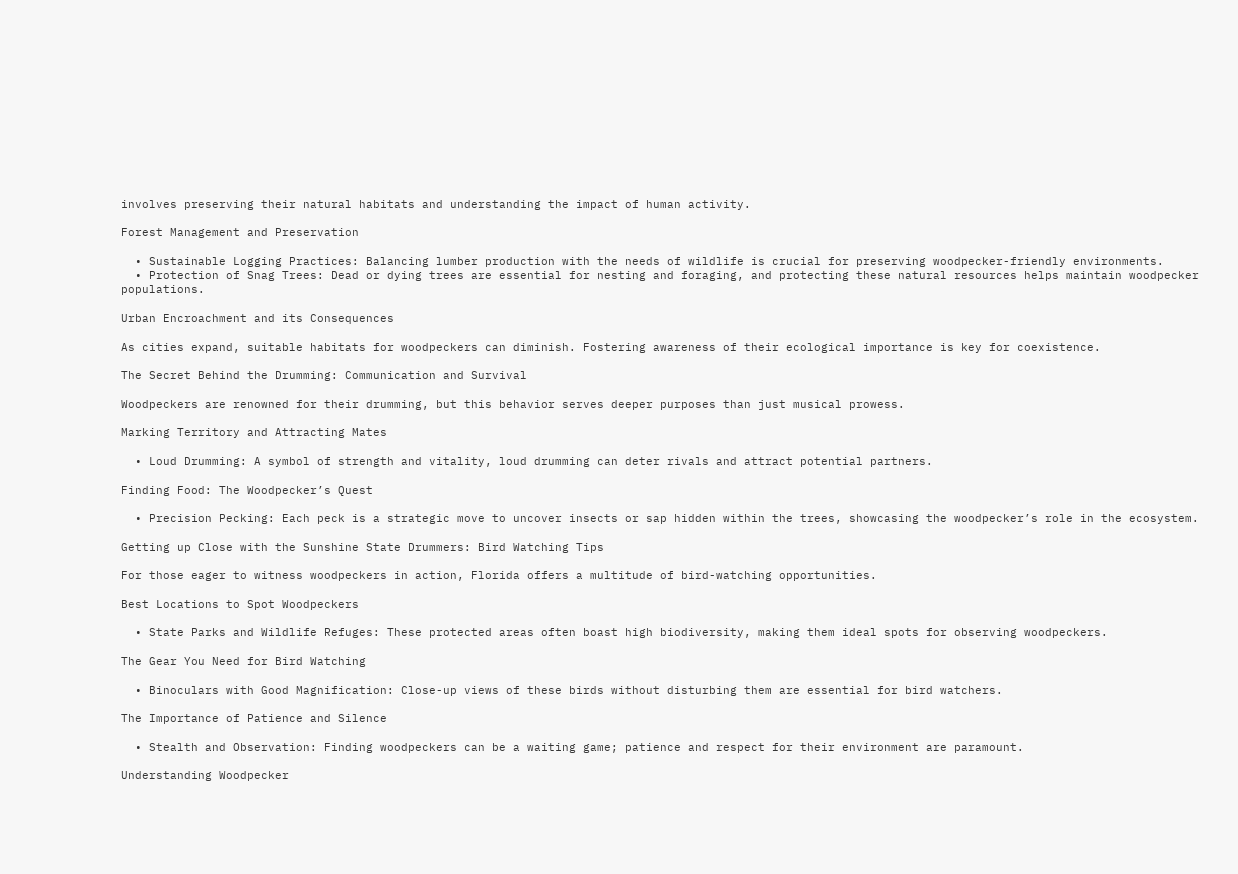involves preserving their natural habitats and understanding the impact of human activity.

Forest Management and Preservation

  • Sustainable Logging Practices: Balancing lumber production with the needs of wildlife is crucial for preserving woodpecker-friendly environments.
  • Protection of Snag Trees: Dead or dying trees are essential for nesting and foraging, and protecting these natural resources helps maintain woodpecker populations.

Urban Encroachment and its Consequences

As cities expand, suitable habitats for woodpeckers can diminish. Fostering awareness of their ecological importance is key for coexistence.

The Secret Behind the Drumming: Communication and Survival

Woodpeckers are renowned for their drumming, but this behavior serves deeper purposes than just musical prowess.

Marking Territory and Attracting Mates

  • Loud Drumming: A symbol of strength and vitality, loud drumming can deter rivals and attract potential partners.

Finding Food: The Woodpecker’s Quest

  • Precision Pecking: Each peck is a strategic move to uncover insects or sap hidden within the trees, showcasing the woodpecker’s role in the ecosystem.

Getting up Close with the Sunshine State Drummers: Bird Watching Tips

For those eager to witness woodpeckers in action, Florida offers a multitude of bird-watching opportunities.

Best Locations to Spot Woodpeckers

  • State Parks and Wildlife Refuges: These protected areas often boast high biodiversity, making them ideal spots for observing woodpeckers.

The Gear You Need for Bird Watching

  • Binoculars with Good Magnification: Close-up views of these birds without disturbing them are essential for bird watchers.

The Importance of Patience and Silence

  • Stealth and Observation: Finding woodpeckers can be a waiting game; patience and respect for their environment are paramount.

Understanding Woodpecker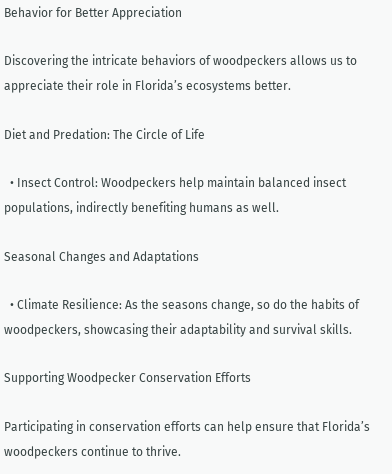Behavior for Better Appreciation

Discovering the intricate behaviors of woodpeckers allows us to appreciate their role in Florida’s ecosystems better.

Diet and Predation: The Circle of Life

  • Insect Control: Woodpeckers help maintain balanced insect populations, indirectly benefiting humans as well.

Seasonal Changes and Adaptations

  • Climate Resilience: As the seasons change, so do the habits of woodpeckers, showcasing their adaptability and survival skills.

Supporting Woodpecker Conservation Efforts

Participating in conservation efforts can help ensure that Florida’s woodpeckers continue to thrive.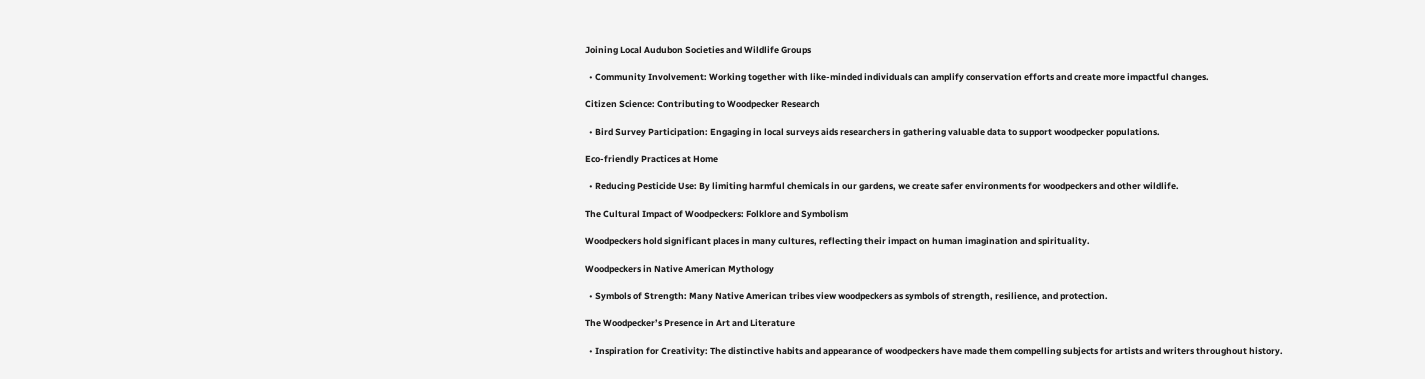Joining Local Audubon Societies and Wildlife Groups

  • Community Involvement: Working together with like-minded individuals can amplify conservation efforts and create more impactful changes.

Citizen Science: Contributing to Woodpecker Research

  • Bird Survey Participation: Engaging in local surveys aids researchers in gathering valuable data to support woodpecker populations.

Eco-friendly Practices at Home

  • Reducing Pesticide Use: By limiting harmful chemicals in our gardens, we create safer environments for woodpeckers and other wildlife.

The Cultural Impact of Woodpeckers: Folklore and Symbolism

Woodpeckers hold significant places in many cultures, reflecting their impact on human imagination and spirituality.

Woodpeckers in Native American Mythology

  • Symbols of Strength: Many Native American tribes view woodpeckers as symbols of strength, resilience, and protection.

The Woodpecker’s Presence in Art and Literature

  • Inspiration for Creativity: The distinctive habits and appearance of woodpeckers have made them compelling subjects for artists and writers throughout history.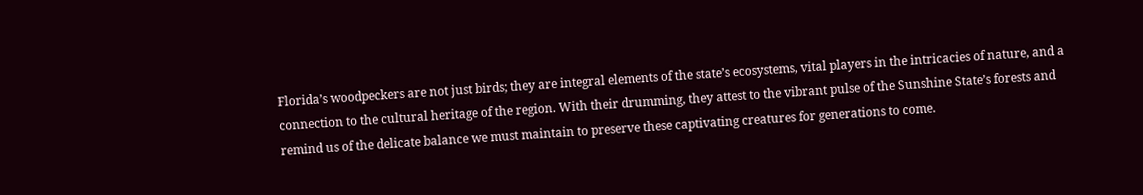Florida’s woodpeckers are not just birds; they are integral elements of the state’s ecosystems, vital players in the intricacies of nature, and a connection to the cultural heritage of the region. With their drumming, they attest to the vibrant pulse of the Sunshine State’s forests and remind us of the delicate balance we must maintain to preserve these captivating creatures for generations to come.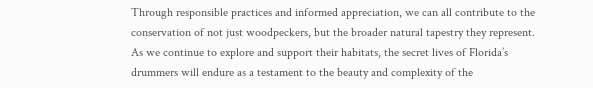Through responsible practices and informed appreciation, we can all contribute to the conservation of not just woodpeckers, but the broader natural tapestry they represent. As we continue to explore and support their habitats, the secret lives of Florida’s drummers will endure as a testament to the beauty and complexity of the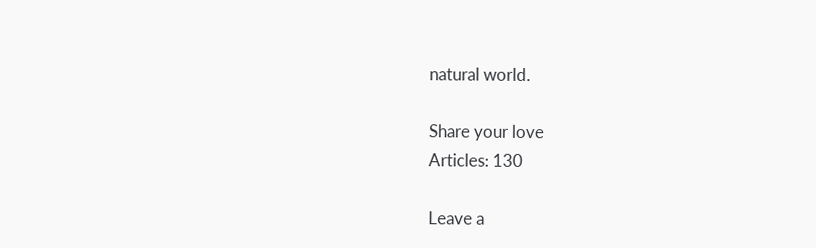natural world.

Share your love
Articles: 130

Leave a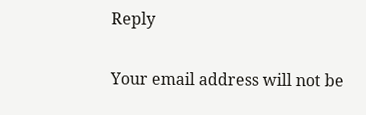Reply

Your email address will not be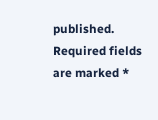published. Required fields are marked *